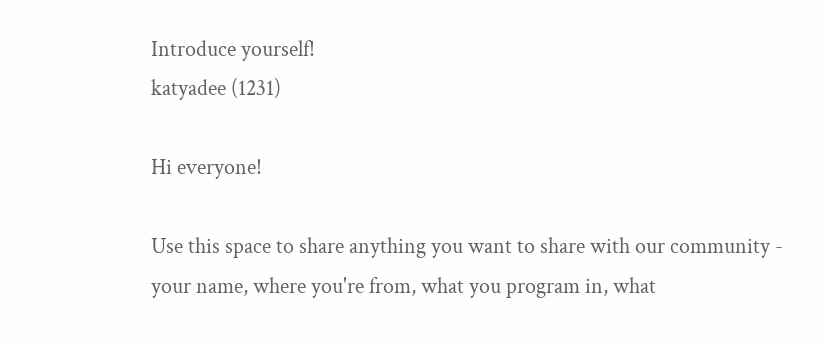Introduce yourself!
katyadee (1231)

Hi everyone!

Use this space to share anything you want to share with our community - your name, where you're from, what you program in, what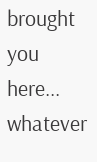brought you here... whatever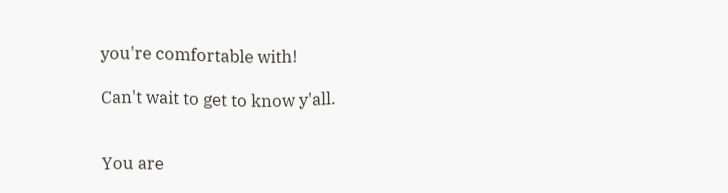you're comfortable with!

Can't wait to get to know y'all.


You are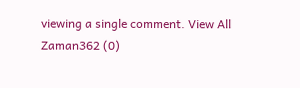viewing a single comment. View All
Zaman362 (0)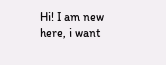Hi! I am new here, i want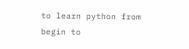to learn python from begin to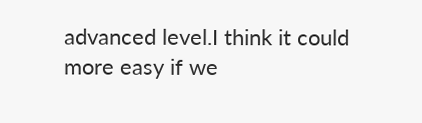advanced level.I think it could more easy if we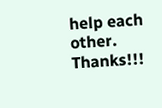help each other. Thanks!!!